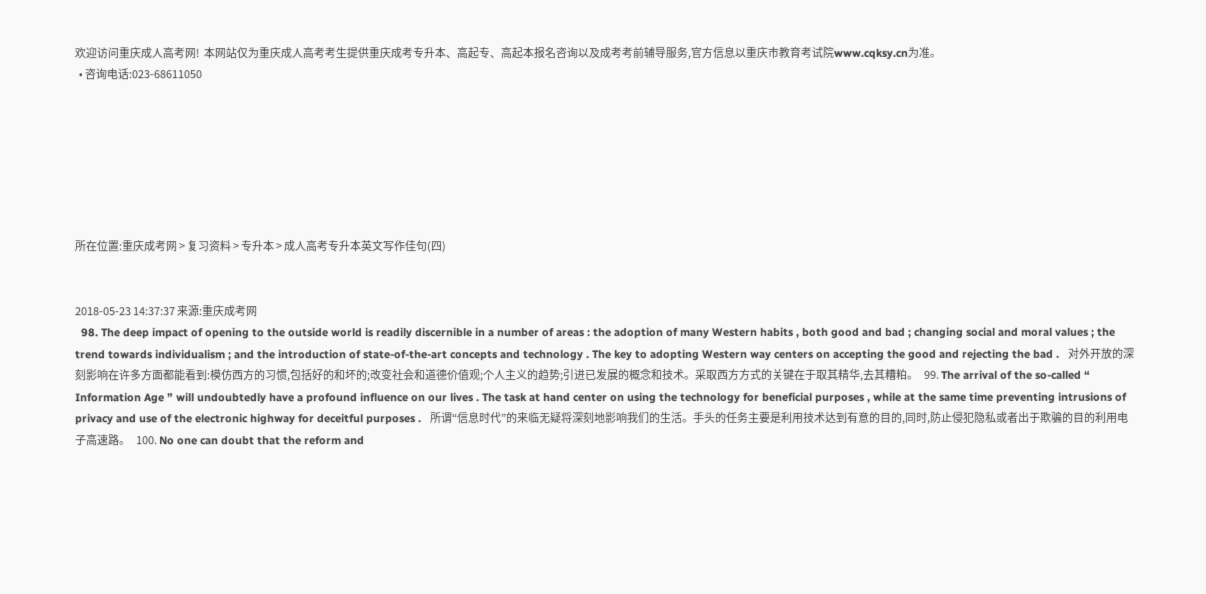欢迎访问重庆成人高考网!  本网站仅为重庆成人高考考生提供重庆成考专升本、高起专、高起本报名咨询以及成考考前辅导服务,官方信息以重庆市教育考试院www.cqksy.cn为准。
  • 咨询电话:023-68611050







所在位置:重庆成考网 > 复习资料 > 专升本 > 成人高考专升本英文写作佳句(四)


2018-05-23 14:37:37 来源:重庆成考网
  98. The deep impact of opening to the outside world is readily discernible in a number of areas : the adoption of many Western habits , both good and bad ; changing social and moral values ; the trend towards individualism ; and the introduction of state-of-the-art concepts and technology . The key to adopting Western way centers on accepting the good and rejecting the bad .   对外开放的深刻影响在许多方面都能看到:模仿西方的习惯,包括好的和坏的;改变社会和道德价值观;个人主义的趋势;引进已发展的概念和技术。采取西方方式的关键在于取其精华,去其糟粕。   99. The arrival of the so-called “ Information Age ” will undoubtedly have a profound influence on our lives . The task at hand center on using the technology for beneficial purposes , while at the same time preventing intrusions of privacy and use of the electronic highway for deceitful purposes .   所谓“信息时代”的来临无疑将深刻地影响我们的生活。手头的任务主要是利用技术达到有意的目的,同时,防止侵犯隐私或者出于欺骗的目的利用电子高速路。   100. No one can doubt that the reform and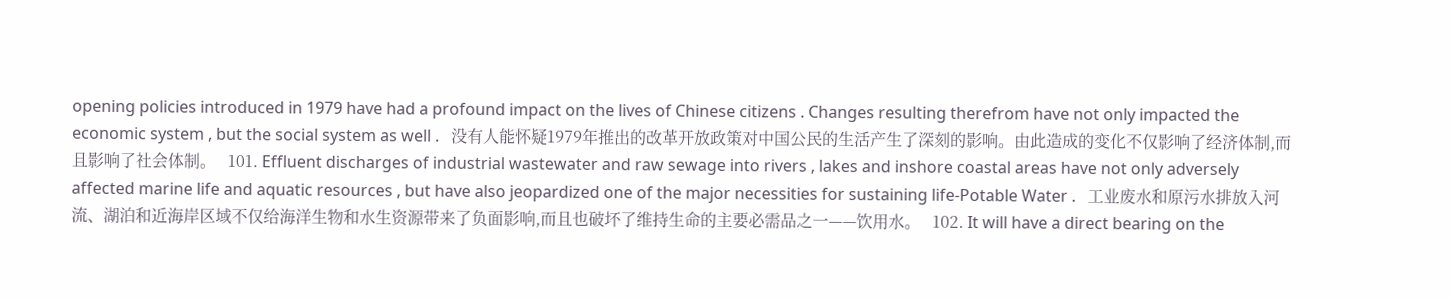opening policies introduced in 1979 have had a profound impact on the lives of Chinese citizens . Changes resulting therefrom have not only impacted the economic system , but the social system as well .   没有人能怀疑1979年推出的改革开放政策对中国公民的生活产生了深刻的影响。由此造成的变化不仅影响了经济体制,而且影响了社会体制。   101. Effluent discharges of industrial wastewater and raw sewage into rivers , lakes and inshore coastal areas have not only adversely affected marine life and aquatic resources , but have also jeopardized one of the major necessities for sustaining life-Potable Water .   工业废水和原污水排放入河流、湖泊和近海岸区域不仅给海洋生物和水生资源带来了负面影响,而且也破坏了维持生命的主要必需品之一——饮用水。   102. It will have a direct bearing on the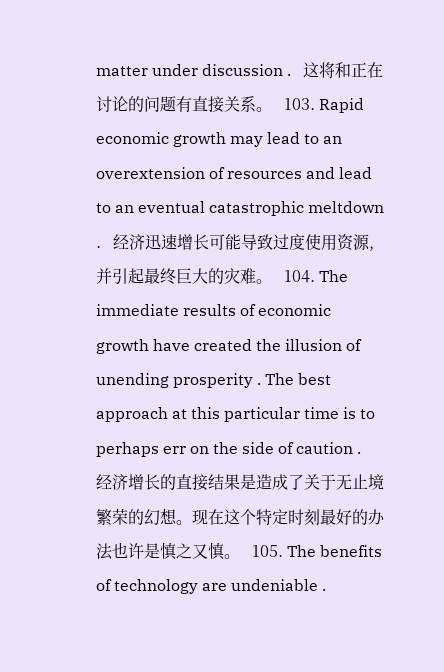matter under discussion .   这将和正在讨论的问题有直接关系。   103. Rapid economic growth may lead to an overextension of resources and lead to an eventual catastrophic meltdown .   经济迅速增长可能导致过度使用资源,并引起最终巨大的灾难。   104. The immediate results of economic growth have created the illusion of unending prosperity . The best approach at this particular time is to perhaps err on the side of caution .   经济增长的直接结果是造成了关于无止境繁荣的幻想。现在这个特定时刻最好的办法也许是慎之又慎。   105. The benefits of technology are undeniable .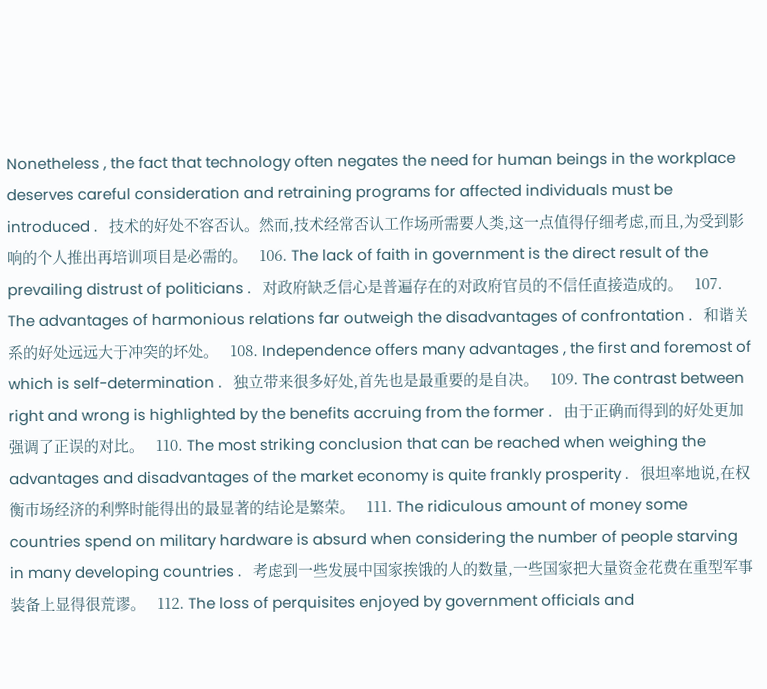Nonetheless , the fact that technology often negates the need for human beings in the workplace deserves careful consideration and retraining programs for affected individuals must be introduced .   技术的好处不容否认。然而,技术经常否认工作场所需要人类,这一点值得仔细考虑,而且,为受到影响的个人推出再培训项目是必需的。   106. The lack of faith in government is the direct result of the prevailing distrust of politicians .   对政府缺乏信心是普遍存在的对政府官员的不信任直接造成的。   107. The advantages of harmonious relations far outweigh the disadvantages of confrontation .   和谐关系的好处远远大于冲突的坏处。   108. Independence offers many advantages , the first and foremost of which is self-determination .   独立带来很多好处,首先也是最重要的是自决。   109. The contrast between right and wrong is highlighted by the benefits accruing from the former .   由于正确而得到的好处更加强调了正误的对比。   110. The most striking conclusion that can be reached when weighing the advantages and disadvantages of the market economy is quite frankly prosperity .   很坦率地说,在权衡市场经济的利弊时能得出的最显著的结论是繁荣。   111. The ridiculous amount of money some countries spend on military hardware is absurd when considering the number of people starving in many developing countries .   考虑到一些发展中国家挨饿的人的数量,一些国家把大量资金花费在重型军事装备上显得很荒谬。   112. The loss of perquisites enjoyed by government officials and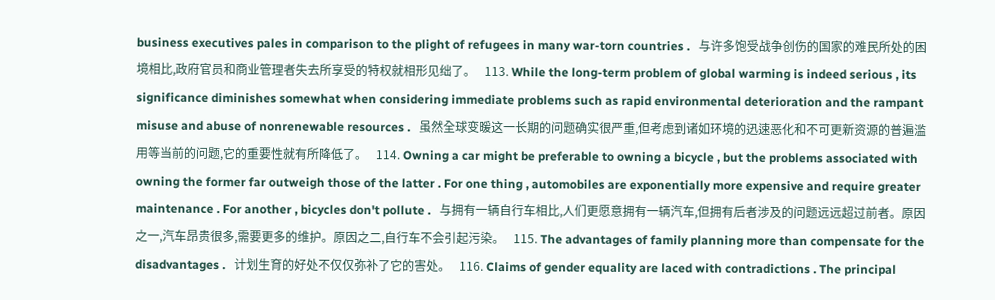business executives pales in comparison to the plight of refugees in many war-torn countries .   与许多饱受战争创伤的国家的难民所处的困境相比,政府官员和商业管理者失去所享受的特权就相形见绌了。   113. While the long-term problem of global warming is indeed serious , its significance diminishes somewhat when considering immediate problems such as rapid environmental deterioration and the rampant misuse and abuse of nonrenewable resources .   虽然全球变暖这一长期的问题确实很严重,但考虑到诸如环境的迅速恶化和不可更新资源的普遍滥用等当前的问题,它的重要性就有所降低了。   114. Owning a car might be preferable to owning a bicycle , but the problems associated with owning the former far outweigh those of the latter . For one thing , automobiles are exponentially more expensive and require greater maintenance . For another , bicycles don't pollute .   与拥有一辆自行车相比,人们更愿意拥有一辆汽车,但拥有后者涉及的问题远远超过前者。原因之一,汽车昂贵很多,需要更多的维护。原因之二,自行车不会引起污染。   115. The advantages of family planning more than compensate for the disadvantages .   计划生育的好处不仅仅弥补了它的害处。   116. Claims of gender equality are laced with contradictions . The principal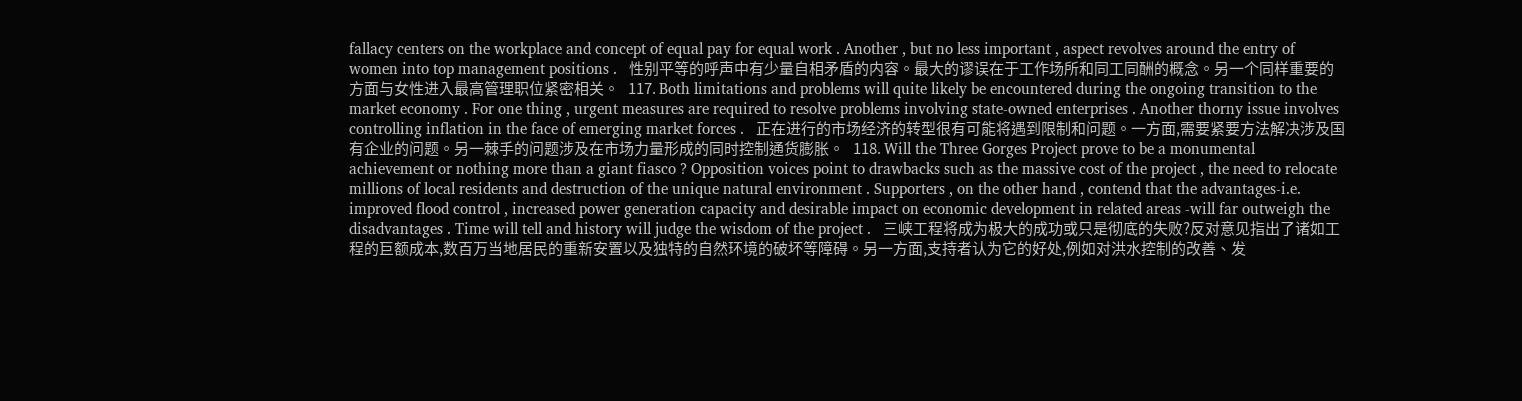fallacy centers on the workplace and concept of equal pay for equal work . Another , but no less important , aspect revolves around the entry of women into top management positions .   性别平等的呼声中有少量自相矛盾的内容。最大的谬误在于工作场所和同工同酬的概念。另一个同样重要的方面与女性进入最高管理职位紧密相关。   117. Both limitations and problems will quite likely be encountered during the ongoing transition to the market economy . For one thing , urgent measures are required to resolve problems involving state-owned enterprises . Another thorny issue involves controlling inflation in the face of emerging market forces .   正在进行的市场经济的转型很有可能将遇到限制和问题。一方面,需要紧要方法解决涉及国有企业的问题。另一棘手的问题涉及在市场力量形成的同时控制通货膨胀。   118. Will the Three Gorges Project prove to be a monumental achievement or nothing more than a giant fiasco ? Opposition voices point to drawbacks such as the massive cost of the project , the need to relocate millions of local residents and destruction of the unique natural environment . Supporters , on the other hand , contend that the advantages-i.e. improved flood control , increased power generation capacity and desirable impact on economic development in related areas -will far outweigh the disadvantages . Time will tell and history will judge the wisdom of the project .   三峡工程将成为极大的成功或只是彻底的失败?反对意见指出了诸如工程的巨额成本,数百万当地居民的重新安置以及独特的自然环境的破坏等障碍。另一方面,支持者认为它的好处,例如对洪水控制的改善、发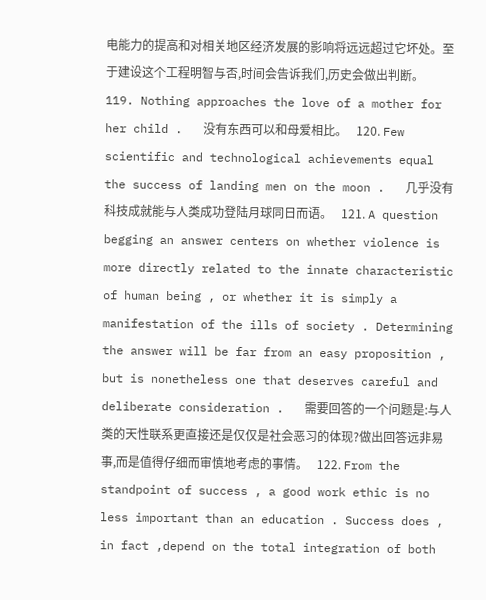电能力的提高和对相关地区经济发展的影响将远远超过它坏处。至于建设这个工程明智与否,时间会告诉我们,历史会做出判断。   119. Nothing approaches the love of a mother for her child .   没有东西可以和母爱相比。   120. Few scientific and technological achievements equal the success of landing men on the moon .   几乎没有科技成就能与人类成功登陆月球同日而语。   121. A question begging an answer centers on whether violence is more directly related to the innate characteristic of human being , or whether it is simply a manifestation of the ills of society . Determining the answer will be far from an easy proposition , but is nonetheless one that deserves careful and deliberate consideration .   需要回答的一个问题是:与人类的天性联系更直接还是仅仅是社会恶习的体现?做出回答远非易事,而是值得仔细而审慎地考虑的事情。   122. From the standpoint of success , a good work ethic is no less important than an education . Success does , in fact ,depend on the total integration of both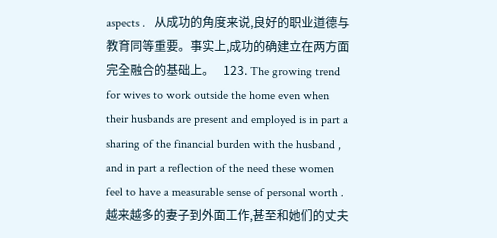aspects .   从成功的角度来说,良好的职业道德与教育同等重要。事实上,成功的确建立在两方面完全融合的基础上。   123. The growing trend for wives to work outside the home even when their husbands are present and employed is in part a sharing of the financial burden with the husband , and in part a reflection of the need these women feel to have a measurable sense of personal worth .   越来越多的妻子到外面工作,甚至和她们的丈夫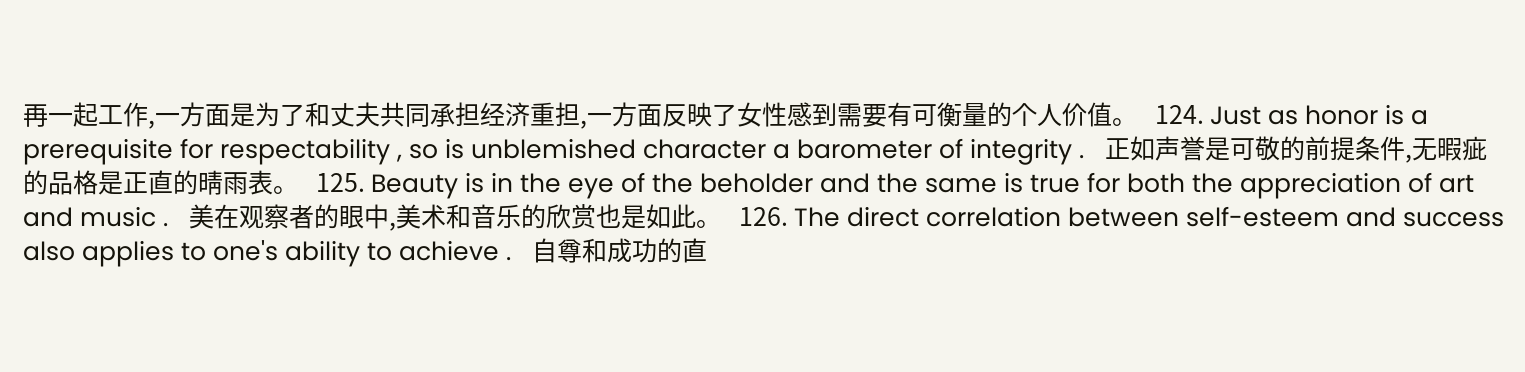再一起工作,一方面是为了和丈夫共同承担经济重担,一方面反映了女性感到需要有可衡量的个人价值。   124. Just as honor is a prerequisite for respectability , so is unblemished character a barometer of integrity .   正如声誉是可敬的前提条件,无暇疵的品格是正直的晴雨表。   125. Beauty is in the eye of the beholder and the same is true for both the appreciation of art and music .   美在观察者的眼中,美术和音乐的欣赏也是如此。   126. The direct correlation between self-esteem and success also applies to one's ability to achieve .   自尊和成功的直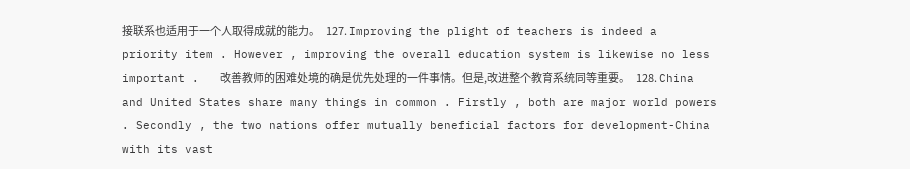接联系也适用于一个人取得成就的能力。   127. Improving the plight of teachers is indeed a priority item . However , improving the overall education system is likewise no less important .   改善教师的困难处境的确是优先处理的一件事情。但是,改进整个教育系统同等重要。   128. China and United States share many things in common . Firstly , both are major world powers . Secondly , the two nations offer mutually beneficial factors for development-China with its vast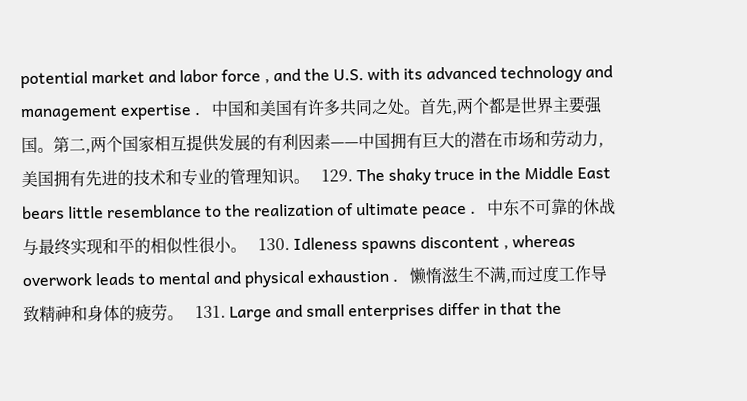potential market and labor force , and the U.S. with its advanced technology and management expertise .   中国和美国有许多共同之处。首先,两个都是世界主要强国。第二,两个国家相互提供发展的有利因素——中国拥有巨大的潜在市场和劳动力,美国拥有先进的技术和专业的管理知识。   129. The shaky truce in the Middle East bears little resemblance to the realization of ultimate peace .   中东不可靠的休战与最终实现和平的相似性很小。   130. Idleness spawns discontent , whereas overwork leads to mental and physical exhaustion .   懒惰滋生不满,而过度工作导致精神和身体的疲劳。   131. Large and small enterprises differ in that the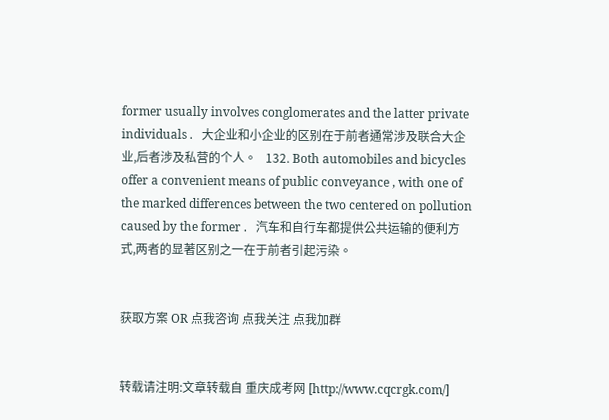former usually involves conglomerates and the latter private individuals .   大企业和小企业的区别在于前者通常涉及联合大企业,后者涉及私营的个人。   132. Both automobiles and bicycles offer a convenient means of public conveyance , with one of the marked differences between the two centered on pollution caused by the former .   汽车和自行车都提供公共运输的便利方式,两者的显著区别之一在于前者引起污染。


获取方案 OR 点我咨询 点我关注 点我加群


转载请注明:文章转载自 重庆成考网 [http://www.cqcrgk.com/]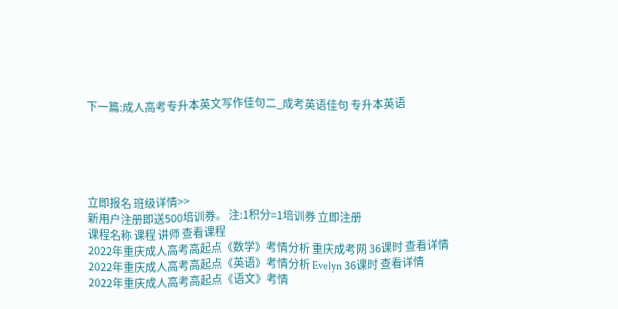下一篇:成人高考专升本英文写作佳句二_成考英语佳句 专升本英语





立即报名 班级详情>>
新用户注册即送500培训券。 注:1积分=1培训券 立即注册
课程名称 课程 讲师 查看课程
2022年重庆成人高考高起点《数学》考情分析 重庆成考网 36课时 查看详情
2022年重庆成人高考高起点《英语》考情分析 Evelyn 36课时 查看详情
2022年重庆成人高考高起点《语文》考情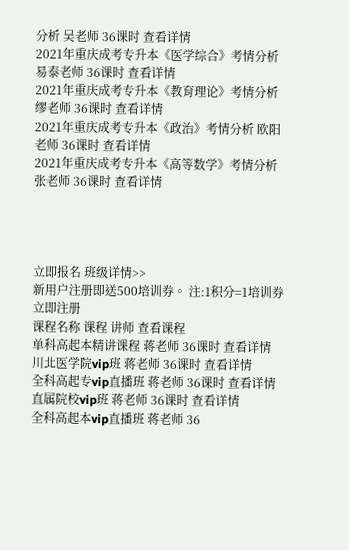分析 吴老师 36课时 查看详情
2021年重庆成考专升本《医学综合》考情分析 易泰老师 36课时 查看详情
2021年重庆成考专升本《教育理论》考情分析 缪老师 36课时 查看详情
2021年重庆成考专升本《政治》考情分析 欧阳老师 36课时 查看详情
2021年重庆成考专升本《高等数学》考情分析 张老师 36课时 查看详情




立即报名 班级详情>>
新用户注册即送500培训券。 注:1积分=1培训券 立即注册
课程名称 课程 讲师 查看课程
单科高起本精讲课程 蒋老师 36课时 查看详情
川北医学院vip班 蒋老师 36课时 查看详情
全科高起专vip直播班 蒋老师 36课时 查看详情
直属院校vip班 蒋老师 36课时 查看详情
全科高起本vip直播班 蒋老师 36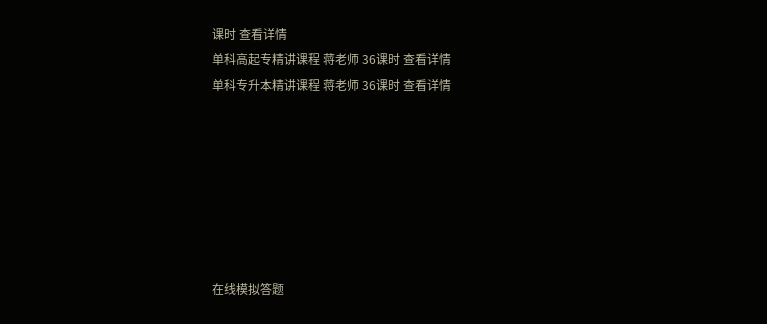课时 查看详情
单科高起专精讲课程 蒋老师 36课时 查看详情
单科专升本精讲课程 蒋老师 36课时 查看详情







在线模拟答题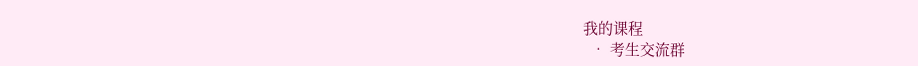我的课程
  • 考生交流群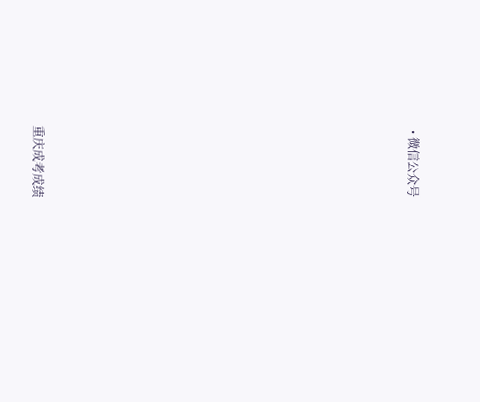• 微信公众号













重庆成考成绩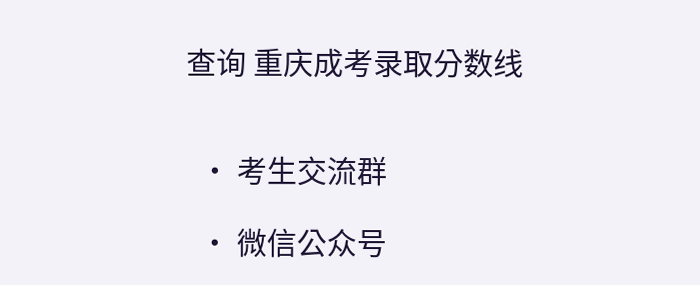查询 重庆成考录取分数线


  • 考生交流群

  • 微信公众号